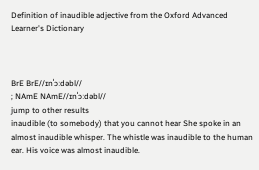Definition of inaudible adjective from the Oxford Advanced Learner's Dictionary



BrE BrE//ɪnˈɔːdəbl//
; NAmE NAmE//ɪnˈɔːdəbl//
jump to other results
inaudible (to somebody) that you cannot hear She spoke in an almost inaudible whisper. The whistle was inaudible to the human ear. His voice was almost inaudible.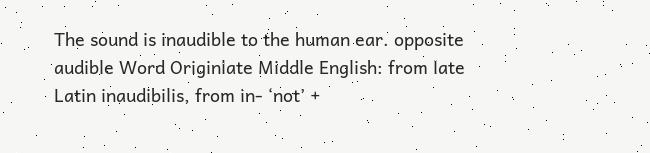The sound is inaudible to the human ear. opposite audible Word Originlate Middle English: from late Latin inaudibilis, from in- ‘not’ +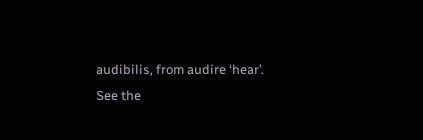audibilis, from audire ‘hear’.
See the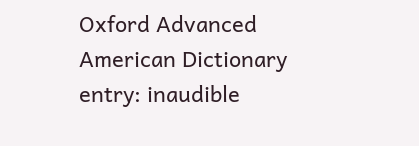Oxford Advanced American Dictionary entry: inaudible